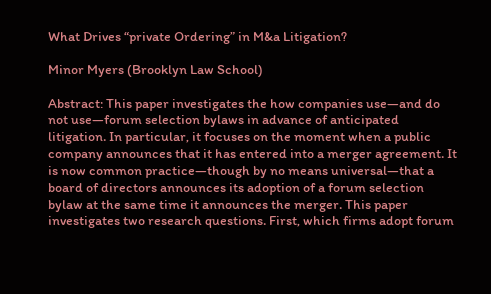What Drives “private Ordering” in M&a Litigation?

Minor Myers (Brooklyn Law School)

Abstract: This paper investigates the how companies use—and do not use—forum selection bylaws in advance of anticipated litigation. In particular, it focuses on the moment when a public company announces that it has entered into a merger agreement. It is now common practice—though by no means universal—that a board of directors announces its adoption of a forum selection bylaw at the same time it announces the merger. This paper investigates two research questions. First, which firms adopt forum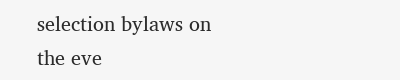selection bylaws on the eve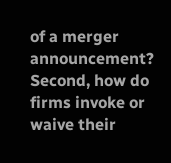of a merger announcement? Second, how do firms invoke or waive their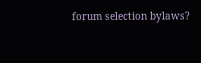forum selection bylaws?